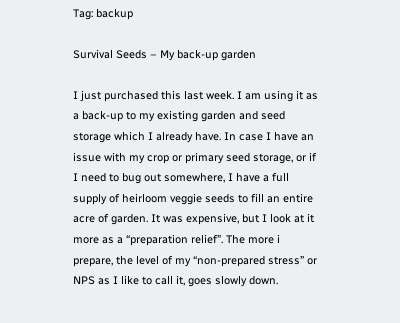Tag: backup

Survival Seeds – My back-up garden

I just purchased this last week. I am using it as a back-up to my existing garden and seed storage which I already have. In case I have an issue with my crop or primary seed storage, or if I need to bug out somewhere, I have a full supply of heirloom veggie seeds to fill an entire acre of garden. It was expensive, but I look at it more as a “preparation relief”. The more i prepare, the level of my “non-prepared stress” or NPS as I like to call it, goes slowly down.